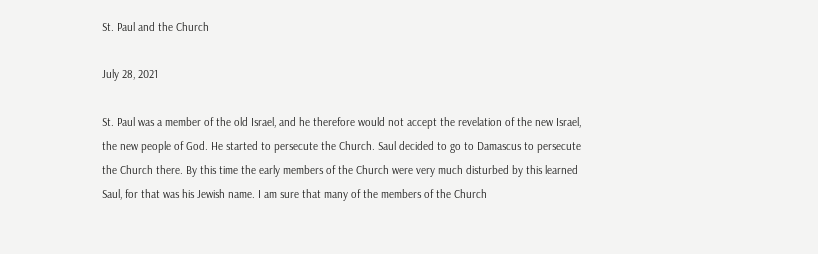St. Paul and the Church

July 28, 2021

St. Paul was a member of the old Israel, and he therefore would not accept the revelation of the new Israel, the new people of God. He started to persecute the Church. Saul decided to go to Damascus to persecute the Church there. By this time the early members of the Church were very much disturbed by this learned Saul, for that was his Jewish name. I am sure that many of the members of the Church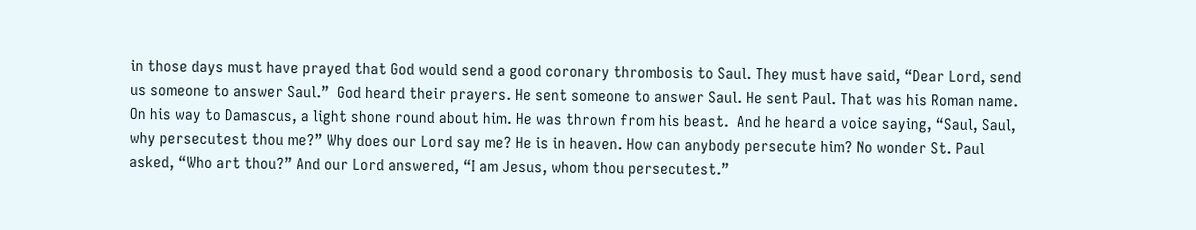in those days must have prayed that God would send a good coronary thrombosis to Saul. They must have said, “Dear Lord, send us someone to answer Saul.”  God heard their prayers. He sent someone to answer Saul. He sent Paul. That was his Roman name. On his way to Damascus, a light shone round about him. He was thrown from his beast.  And he heard a voice saying, “Saul, Saul, why persecutest thou me?” Why does our Lord say me? He is in heaven. How can anybody persecute him? No wonder St. Paul asked, “Who art thou?” And our Lord answered, “I am Jesus, whom thou persecutest.”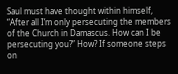Saul must have thought within himself, “After all I’m only persecuting the members of the Church in Damascus. How can I be persecuting you?” How? If someone steps on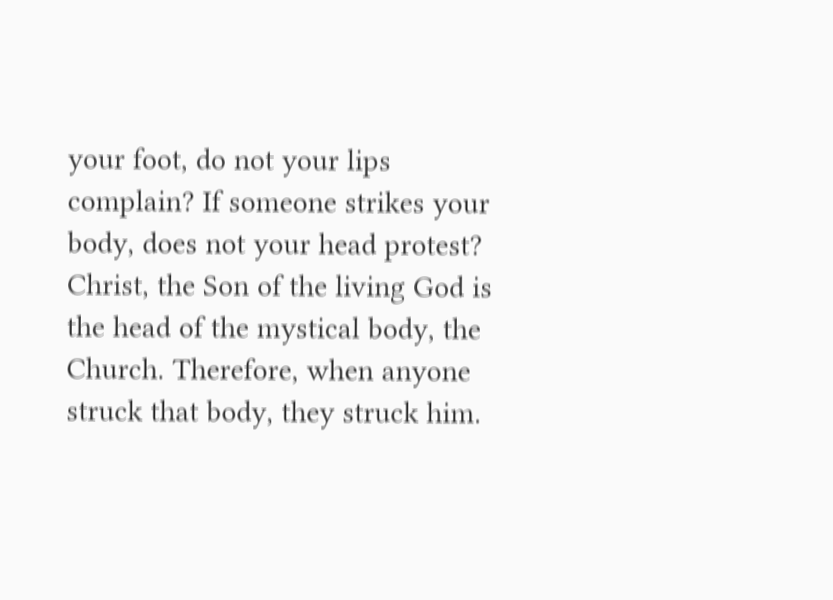your foot, do not your lips complain? If someone strikes your body, does not your head protest? Christ, the Son of the living God is the head of the mystical body, the Church. Therefore, when anyone struck that body, they struck him.